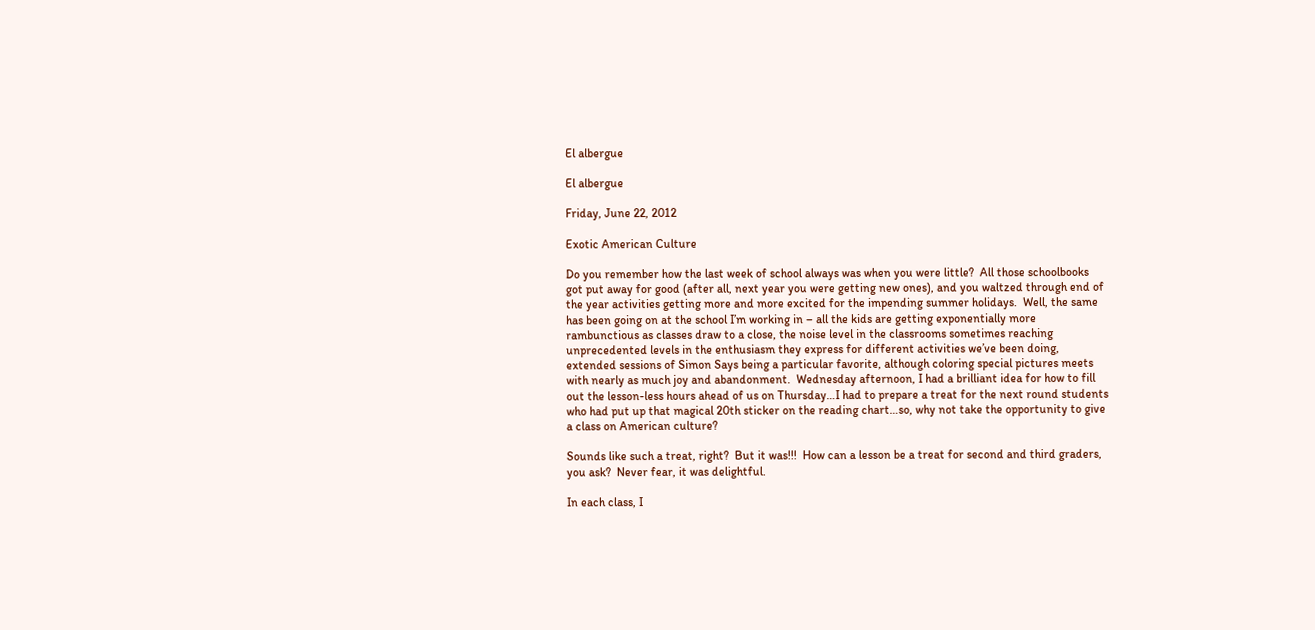El albergue

El albergue

Friday, June 22, 2012

Exotic American Culture

Do you remember how the last week of school always was when you were little?  All those schoolbooks got put away for good (after all, next year you were getting new ones), and you waltzed through end of the year activities getting more and more excited for the impending summer holidays.  Well, the same has been going on at the school I’m working in – all the kids are getting exponentially more rambunctious as classes draw to a close, the noise level in the classrooms sometimes reaching unprecedented levels in the enthusiasm they express for different activities we’ve been doing, extended sessions of Simon Says being a particular favorite, although coloring special pictures meets with nearly as much joy and abandonment.  Wednesday afternoon, I had a brilliant idea for how to fill out the lesson-less hours ahead of us on Thursday…I had to prepare a treat for the next round students who had put up that magical 20th sticker on the reading chart…so, why not take the opportunity to give a class on American culture?

Sounds like such a treat, right?  But it was!!!  How can a lesson be a treat for second and third graders, you ask?  Never fear, it was delightful.

In each class, I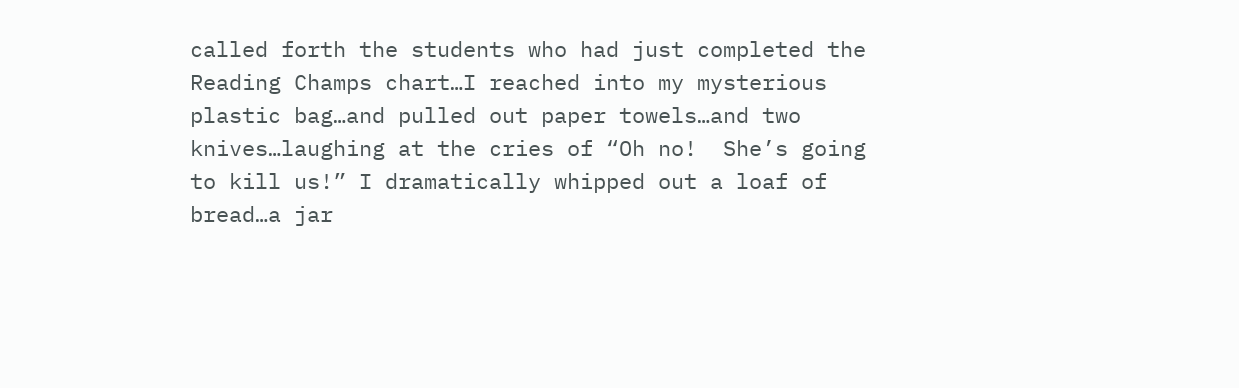called forth the students who had just completed the Reading Champs chart…I reached into my mysterious plastic bag…and pulled out paper towels…and two knives…laughing at the cries of “Oh no!  She’s going to kill us!” I dramatically whipped out a loaf of bread…a jar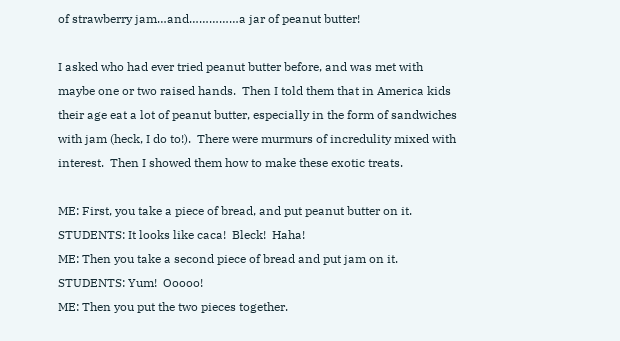of strawberry jam…and……………a jar of peanut butter!

I asked who had ever tried peanut butter before, and was met with maybe one or two raised hands.  Then I told them that in America kids their age eat a lot of peanut butter, especially in the form of sandwiches with jam (heck, I do to!).  There were murmurs of incredulity mixed with interest.  Then I showed them how to make these exotic treats.

ME: First, you take a piece of bread, and put peanut butter on it.
STUDENTS: It looks like caca!  Bleck!  Haha!
ME: Then you take a second piece of bread and put jam on it.
STUDENTS: Yum!  Ooooo!
ME: Then you put the two pieces together.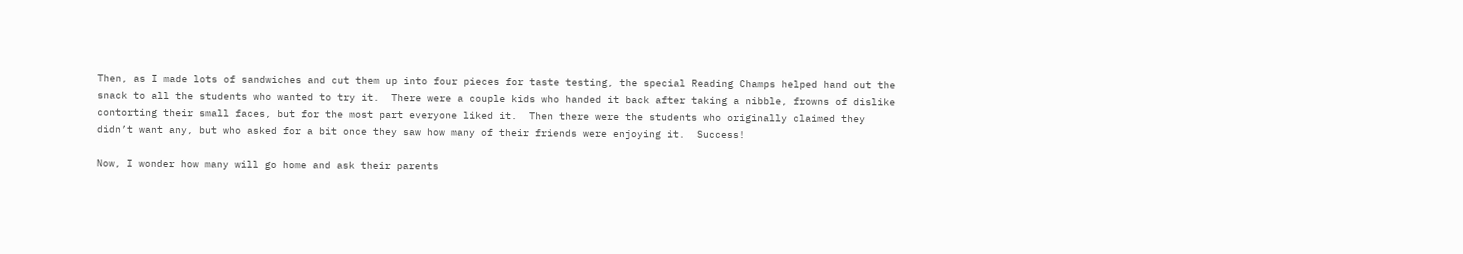Then, as I made lots of sandwiches and cut them up into four pieces for taste testing, the special Reading Champs helped hand out the snack to all the students who wanted to try it.  There were a couple kids who handed it back after taking a nibble, frowns of dislike contorting their small faces, but for the most part everyone liked it.  Then there were the students who originally claimed they didn’t want any, but who asked for a bit once they saw how many of their friends were enjoying it.  Success!

Now, I wonder how many will go home and ask their parents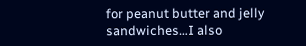for peanut butter and jelly sandwiches…I also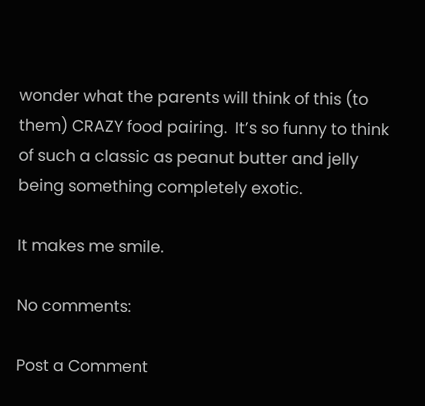wonder what the parents will think of this (to them) CRAZY food pairing.  It’s so funny to think of such a classic as peanut butter and jelly being something completely exotic.

It makes me smile.

No comments:

Post a Comment